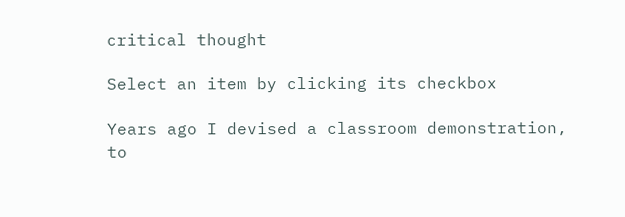critical thought

Select an item by clicking its checkbox

Years ago I devised a classroom demonstration, to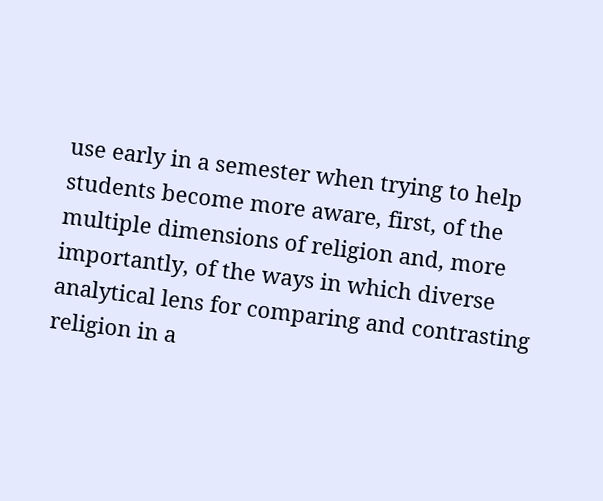use early in a semester when trying to help students become more aware, first, of the multiple dimensions of religion and, more importantly, of the ways in which diverse analytical lens for comparing and contrasting religion in a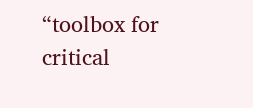“toolbox for critical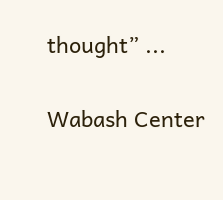thought” ...

Wabash Center